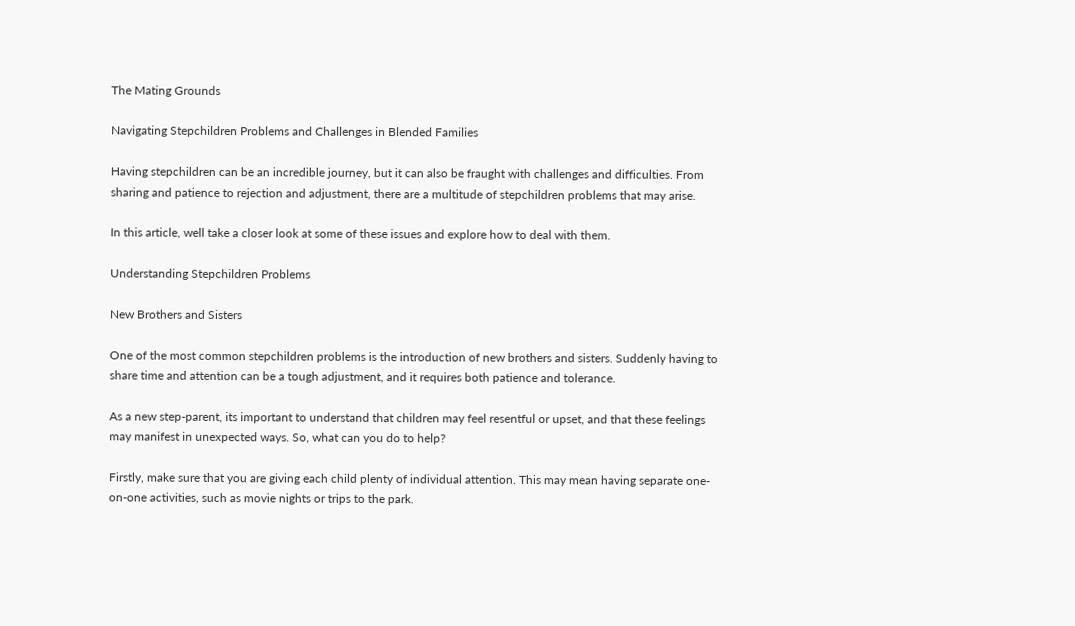The Mating Grounds

Navigating Stepchildren Problems and Challenges in Blended Families

Having stepchildren can be an incredible journey, but it can also be fraught with challenges and difficulties. From sharing and patience to rejection and adjustment, there are a multitude of stepchildren problems that may arise.

In this article, well take a closer look at some of these issues and explore how to deal with them.

Understanding Stepchildren Problems

New Brothers and Sisters

One of the most common stepchildren problems is the introduction of new brothers and sisters. Suddenly having to share time and attention can be a tough adjustment, and it requires both patience and tolerance.

As a new step-parent, its important to understand that children may feel resentful or upset, and that these feelings may manifest in unexpected ways. So, what can you do to help?

Firstly, make sure that you are giving each child plenty of individual attention. This may mean having separate one-on-one activities, such as movie nights or trips to the park.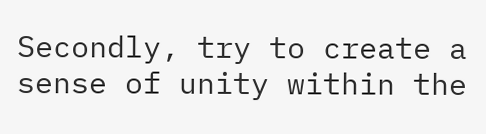Secondly, try to create a sense of unity within the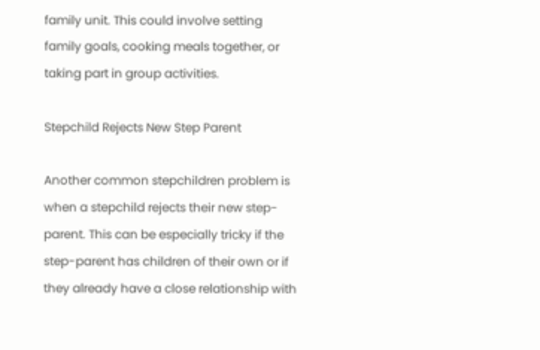family unit. This could involve setting family goals, cooking meals together, or taking part in group activities.

Stepchild Rejects New Step Parent

Another common stepchildren problem is when a stepchild rejects their new step-parent. This can be especially tricky if the step-parent has children of their own or if they already have a close relationship with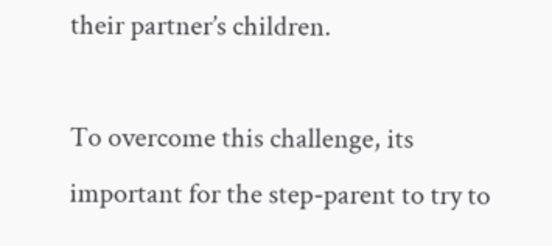their partner’s children.

To overcome this challenge, its important for the step-parent to try to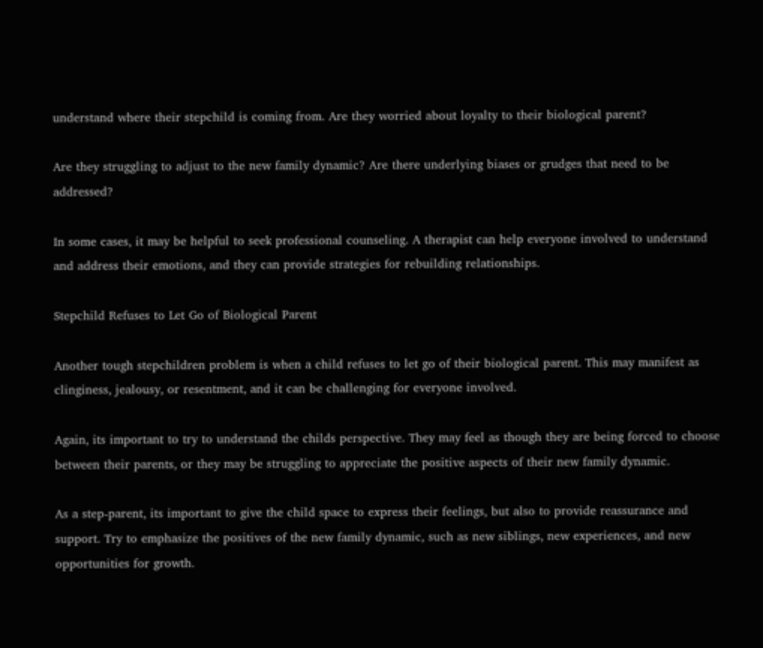understand where their stepchild is coming from. Are they worried about loyalty to their biological parent?

Are they struggling to adjust to the new family dynamic? Are there underlying biases or grudges that need to be addressed?

In some cases, it may be helpful to seek professional counseling. A therapist can help everyone involved to understand and address their emotions, and they can provide strategies for rebuilding relationships.

Stepchild Refuses to Let Go of Biological Parent

Another tough stepchildren problem is when a child refuses to let go of their biological parent. This may manifest as clinginess, jealousy, or resentment, and it can be challenging for everyone involved.

Again, its important to try to understand the childs perspective. They may feel as though they are being forced to choose between their parents, or they may be struggling to appreciate the positive aspects of their new family dynamic.

As a step-parent, its important to give the child space to express their feelings, but also to provide reassurance and support. Try to emphasize the positives of the new family dynamic, such as new siblings, new experiences, and new opportunities for growth.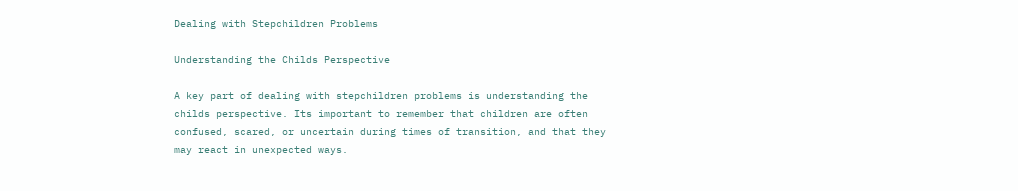Dealing with Stepchildren Problems

Understanding the Childs Perspective

A key part of dealing with stepchildren problems is understanding the childs perspective. Its important to remember that children are often confused, scared, or uncertain during times of transition, and that they may react in unexpected ways.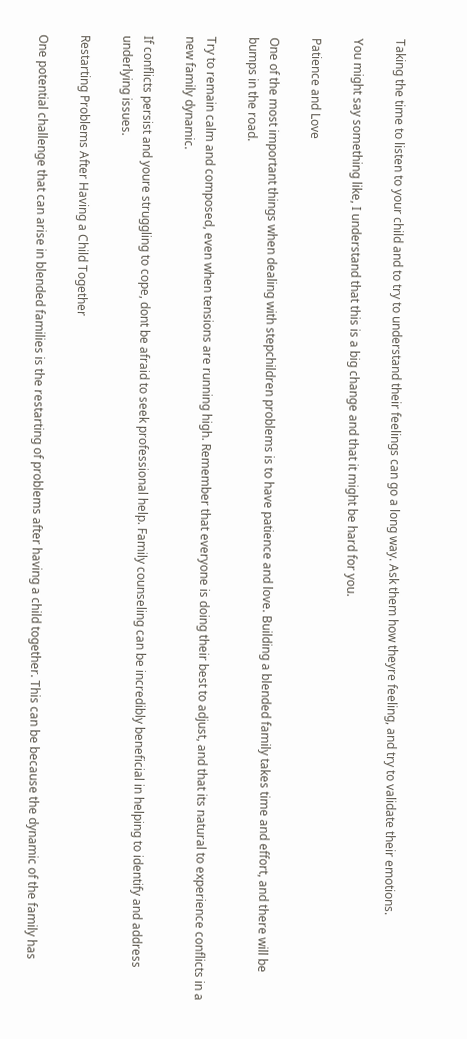Taking the time to listen to your child and to try to understand their feelings can go a long way. Ask them how theyre feeling, and try to validate their emotions.

You might say something like, I understand that this is a big change and that it might be hard for you.

Patience and Love

One of the most important things when dealing with stepchildren problems is to have patience and love. Building a blended family takes time and effort, and there will be bumps in the road.

Try to remain calm and composed, even when tensions are running high. Remember that everyone is doing their best to adjust, and that its natural to experience conflicts in a new family dynamic.

If conflicts persist and youre struggling to cope, dont be afraid to seek professional help. Family counseling can be incredibly beneficial in helping to identify and address underlying issues.

Restarting Problems After Having a Child Together

One potential challenge that can arise in blended families is the restarting of problems after having a child together. This can be because the dynamic of the family has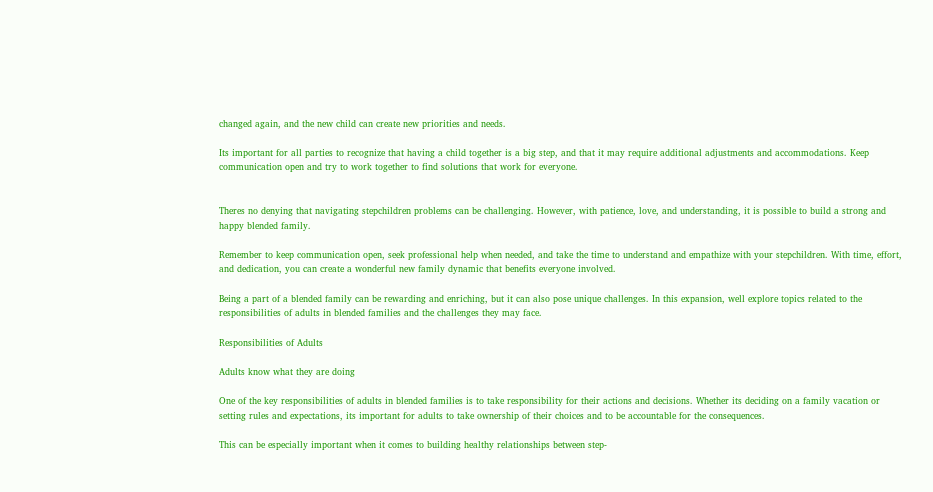changed again, and the new child can create new priorities and needs.

Its important for all parties to recognize that having a child together is a big step, and that it may require additional adjustments and accommodations. Keep communication open and try to work together to find solutions that work for everyone.


Theres no denying that navigating stepchildren problems can be challenging. However, with patience, love, and understanding, it is possible to build a strong and happy blended family.

Remember to keep communication open, seek professional help when needed, and take the time to understand and empathize with your stepchildren. With time, effort, and dedication, you can create a wonderful new family dynamic that benefits everyone involved.

Being a part of a blended family can be rewarding and enriching, but it can also pose unique challenges. In this expansion, well explore topics related to the responsibilities of adults in blended families and the challenges they may face.

Responsibilities of Adults

Adults know what they are doing

One of the key responsibilities of adults in blended families is to take responsibility for their actions and decisions. Whether its deciding on a family vacation or setting rules and expectations, its important for adults to take ownership of their choices and to be accountable for the consequences.

This can be especially important when it comes to building healthy relationships between step-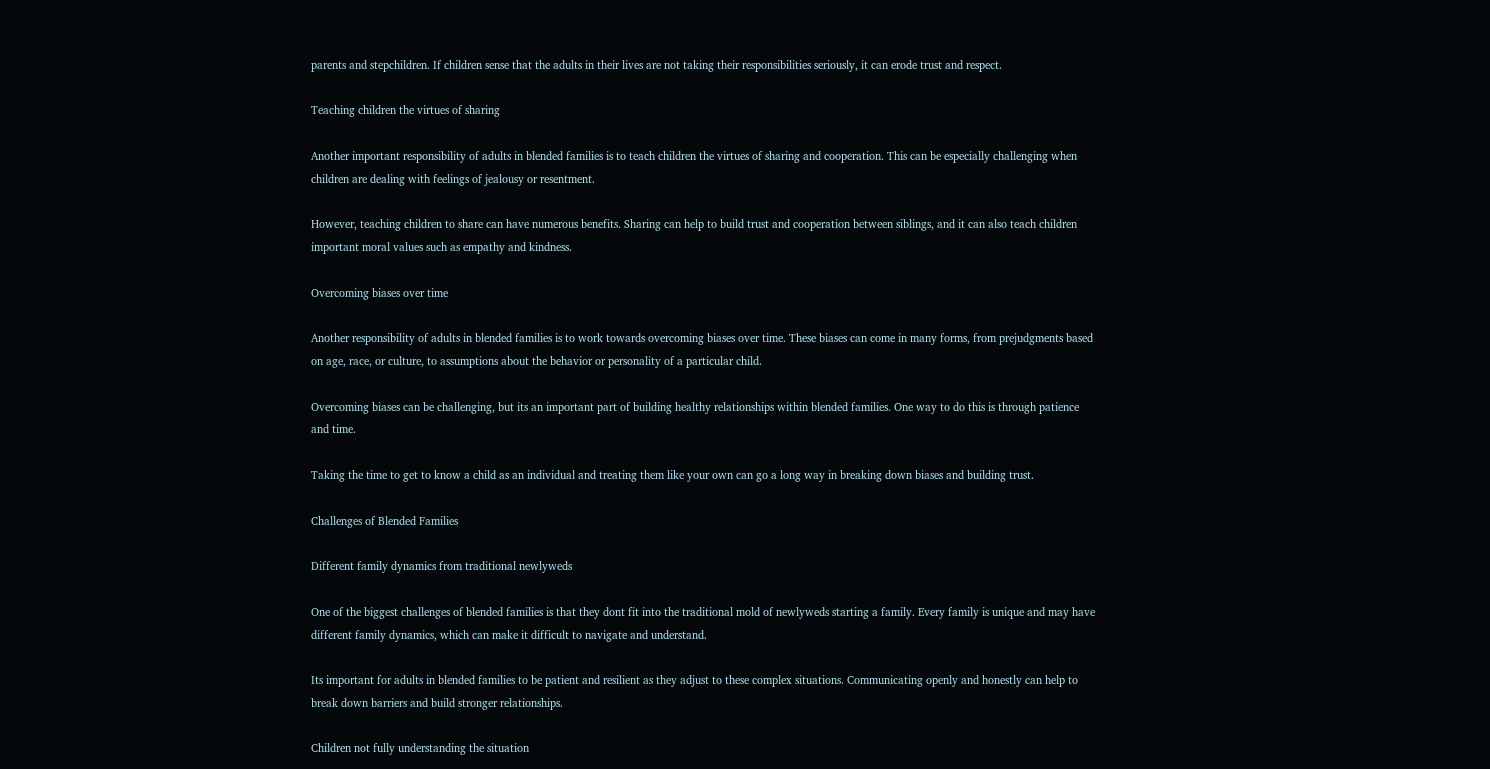parents and stepchildren. If children sense that the adults in their lives are not taking their responsibilities seriously, it can erode trust and respect.

Teaching children the virtues of sharing

Another important responsibility of adults in blended families is to teach children the virtues of sharing and cooperation. This can be especially challenging when children are dealing with feelings of jealousy or resentment.

However, teaching children to share can have numerous benefits. Sharing can help to build trust and cooperation between siblings, and it can also teach children important moral values such as empathy and kindness.

Overcoming biases over time

Another responsibility of adults in blended families is to work towards overcoming biases over time. These biases can come in many forms, from prejudgments based on age, race, or culture, to assumptions about the behavior or personality of a particular child.

Overcoming biases can be challenging, but its an important part of building healthy relationships within blended families. One way to do this is through patience and time.

Taking the time to get to know a child as an individual and treating them like your own can go a long way in breaking down biases and building trust.

Challenges of Blended Families

Different family dynamics from traditional newlyweds

One of the biggest challenges of blended families is that they dont fit into the traditional mold of newlyweds starting a family. Every family is unique and may have different family dynamics, which can make it difficult to navigate and understand.

Its important for adults in blended families to be patient and resilient as they adjust to these complex situations. Communicating openly and honestly can help to break down barriers and build stronger relationships.

Children not fully understanding the situation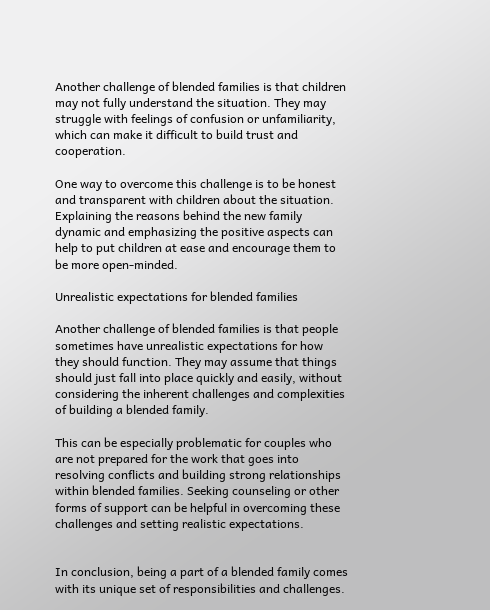Another challenge of blended families is that children may not fully understand the situation. They may struggle with feelings of confusion or unfamiliarity, which can make it difficult to build trust and cooperation.

One way to overcome this challenge is to be honest and transparent with children about the situation. Explaining the reasons behind the new family dynamic and emphasizing the positive aspects can help to put children at ease and encourage them to be more open-minded.

Unrealistic expectations for blended families

Another challenge of blended families is that people sometimes have unrealistic expectations for how they should function. They may assume that things should just fall into place quickly and easily, without considering the inherent challenges and complexities of building a blended family.

This can be especially problematic for couples who are not prepared for the work that goes into resolving conflicts and building strong relationships within blended families. Seeking counseling or other forms of support can be helpful in overcoming these challenges and setting realistic expectations.


In conclusion, being a part of a blended family comes with its unique set of responsibilities and challenges.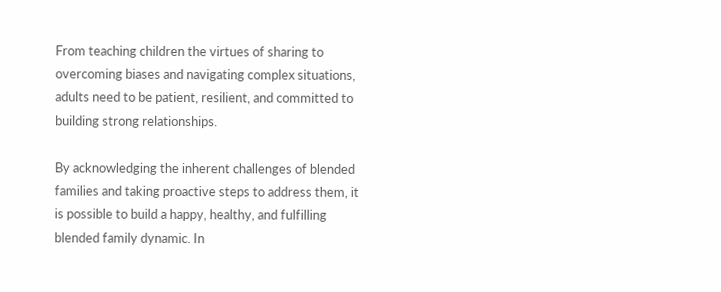From teaching children the virtues of sharing to overcoming biases and navigating complex situations, adults need to be patient, resilient, and committed to building strong relationships.

By acknowledging the inherent challenges of blended families and taking proactive steps to address them, it is possible to build a happy, healthy, and fulfilling blended family dynamic. In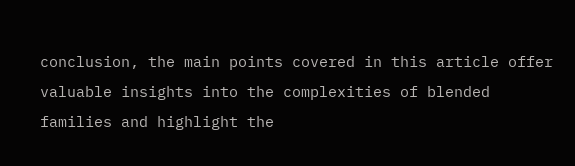conclusion, the main points covered in this article offer valuable insights into the complexities of blended families and highlight the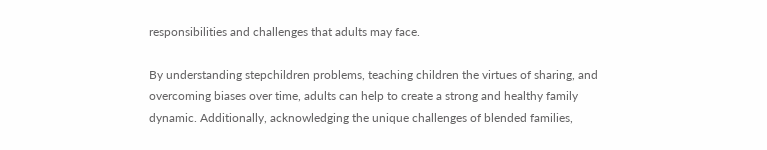responsibilities and challenges that adults may face.

By understanding stepchildren problems, teaching children the virtues of sharing, and overcoming biases over time, adults can help to create a strong and healthy family dynamic. Additionally, acknowledging the unique challenges of blended families,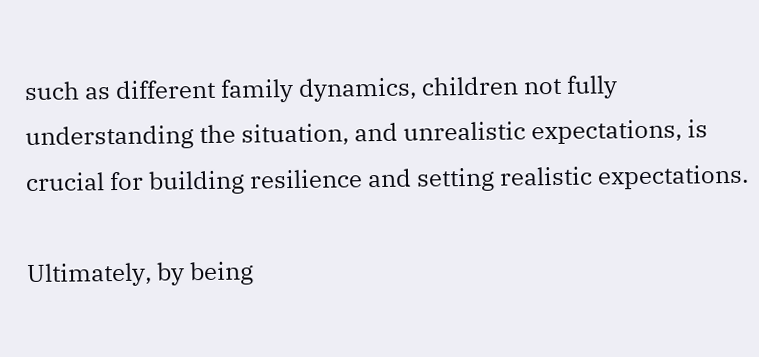such as different family dynamics, children not fully understanding the situation, and unrealistic expectations, is crucial for building resilience and setting realistic expectations.

Ultimately, by being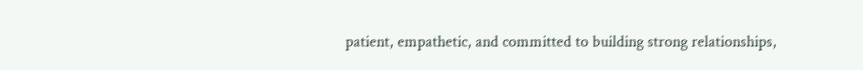patient, empathetic, and committed to building strong relationships,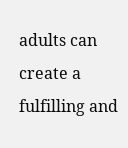adults can create a fulfilling and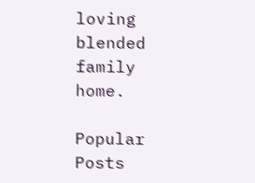loving blended family home.

Popular Posts